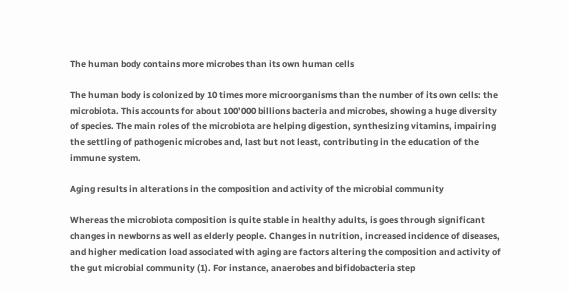The human body contains more microbes than its own human cells

The human body is colonized by 10 times more microorganisms than the number of its own cells: the microbiota. This accounts for about 100’000 billions bacteria and microbes, showing a huge diversity of species. The main roles of the microbiota are helping digestion, synthesizing vitamins, impairing the settling of pathogenic microbes and, last but not least, contributing in the education of the immune system.

Aging results in alterations in the composition and activity of the microbial community

Whereas the microbiota composition is quite stable in healthy adults, is goes through significant changes in newborns as well as elderly people. Changes in nutrition, increased incidence of diseases, and higher medication load associated with aging are factors altering the composition and activity of the gut microbial community (1). For instance, anaerobes and bifidobacteria step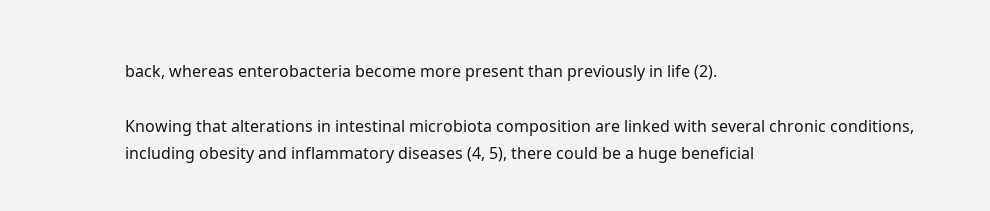back, whereas enterobacteria become more present than previously in life (2).

Knowing that alterations in intestinal microbiota composition are linked with several chronic conditions, including obesity and inflammatory diseases (4, 5), there could be a huge beneficial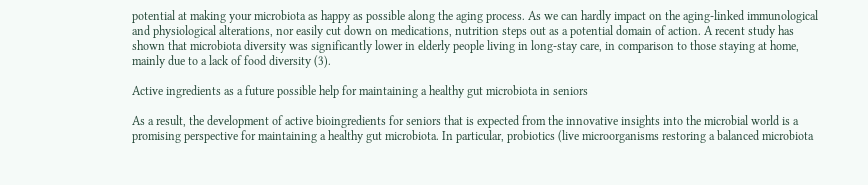potential at making your microbiota as happy as possible along the aging process. As we can hardly impact on the aging-linked immunological and physiological alterations, nor easily cut down on medications, nutrition steps out as a potential domain of action. A recent study has shown that microbiota diversity was significantly lower in elderly people living in long-stay care, in comparison to those staying at home, mainly due to a lack of food diversity (3).

Active ingredients as a future possible help for maintaining a healthy gut microbiota in seniors

As a result, the development of active bioingredients for seniors that is expected from the innovative insights into the microbial world is a promising perspective for maintaining a healthy gut microbiota. In particular, probiotics (live microorganisms restoring a balanced microbiota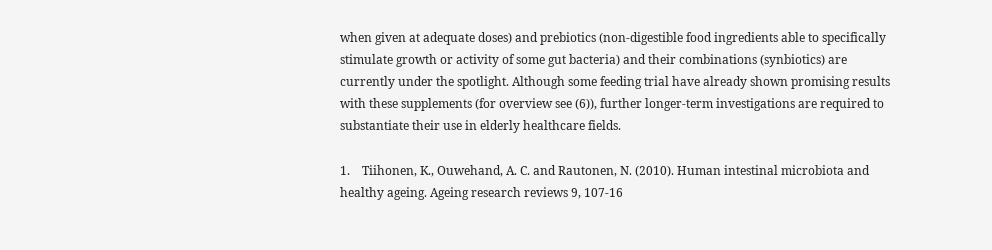when given at adequate doses) and prebiotics (non-digestible food ingredients able to specifically stimulate growth or activity of some gut bacteria) and their combinations (synbiotics) are currently under the spotlight. Although some feeding trial have already shown promising results with these supplements (for overview see (6)), further longer-term investigations are required to substantiate their use in elderly healthcare fields.

1.    Tiihonen, K., Ouwehand, A. C. and Rautonen, N. (2010). Human intestinal microbiota and healthy ageing. Ageing research reviews 9, 107-16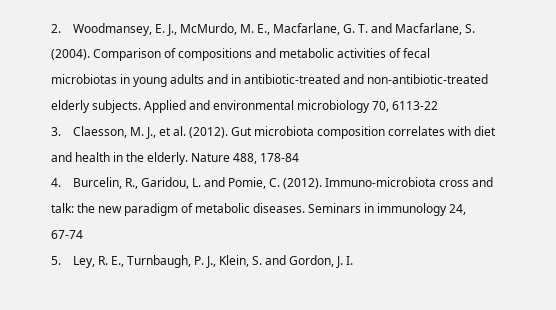2.    Woodmansey, E. J., McMurdo, M. E., Macfarlane, G. T. and Macfarlane, S. (2004). Comparison of compositions and metabolic activities of fecal microbiotas in young adults and in antibiotic-treated and non-antibiotic-treated elderly subjects. Applied and environmental microbiology 70, 6113-22
3.    Claesson, M. J., et al. (2012). Gut microbiota composition correlates with diet and health in the elderly. Nature 488, 178-84
4.    Burcelin, R., Garidou, L. and Pomie, C. (2012). Immuno-microbiota cross and talk: the new paradigm of metabolic diseases. Seminars in immunology 24, 67-74
5.    Ley, R. E., Turnbaugh, P. J., Klein, S. and Gordon, J. I.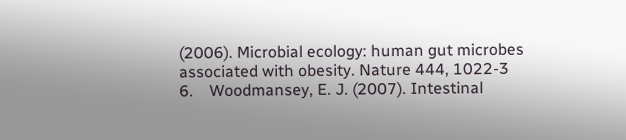(2006). Microbial ecology: human gut microbes associated with obesity. Nature 444, 1022-3
6.    Woodmansey, E. J. (2007). Intestinal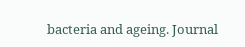bacteria and ageing. Journal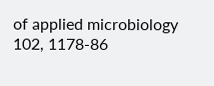of applied microbiology 102, 1178-86